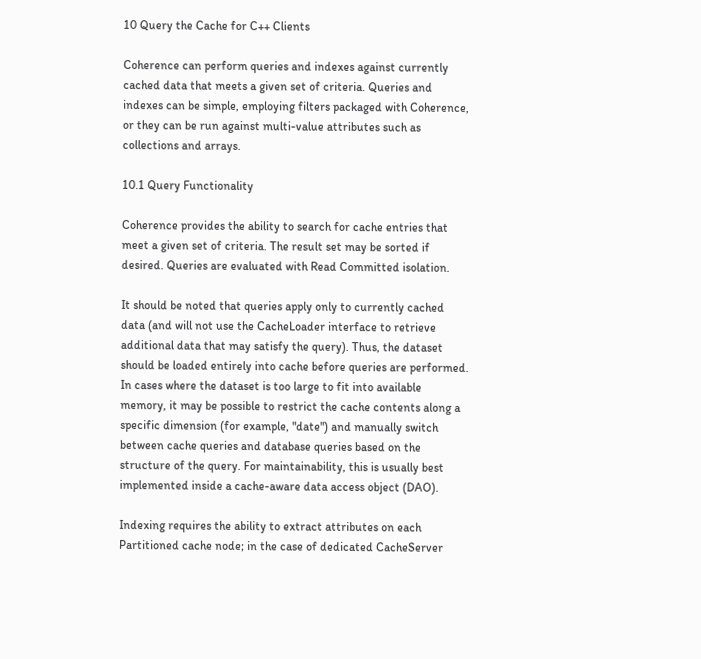10 Query the Cache for C++ Clients

Coherence can perform queries and indexes against currently cached data that meets a given set of criteria. Queries and indexes can be simple, employing filters packaged with Coherence, or they can be run against multi-value attributes such as collections and arrays.

10.1 Query Functionality

Coherence provides the ability to search for cache entries that meet a given set of criteria. The result set may be sorted if desired. Queries are evaluated with Read Committed isolation.

It should be noted that queries apply only to currently cached data (and will not use the CacheLoader interface to retrieve additional data that may satisfy the query). Thus, the dataset should be loaded entirely into cache before queries are performed. In cases where the dataset is too large to fit into available memory, it may be possible to restrict the cache contents along a specific dimension (for example, "date") and manually switch between cache queries and database queries based on the structure of the query. For maintainability, this is usually best implemented inside a cache-aware data access object (DAO).

Indexing requires the ability to extract attributes on each Partitioned cache node; in the case of dedicated CacheServer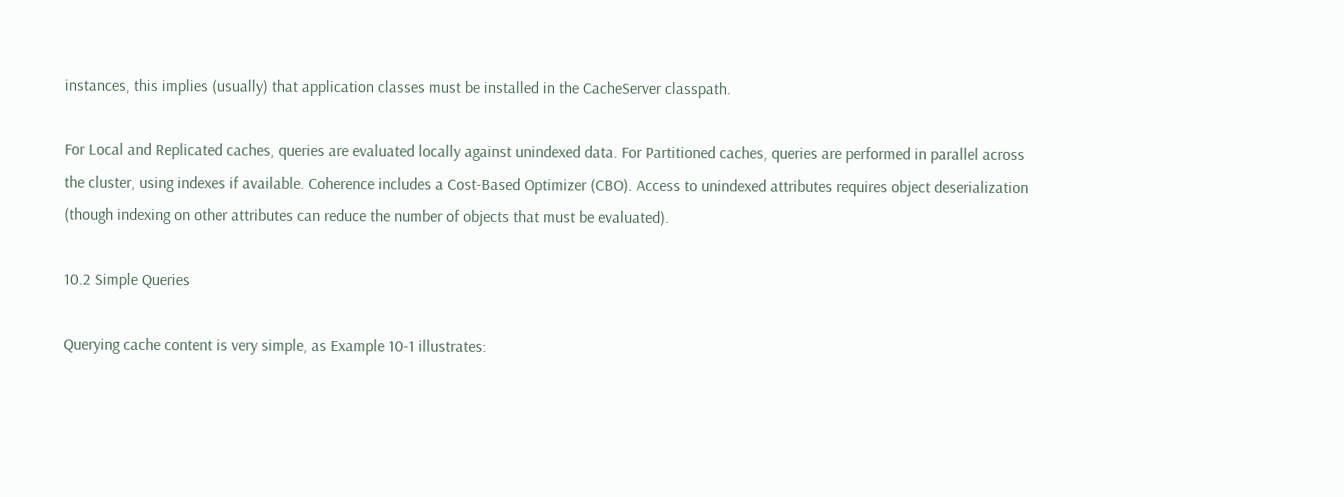instances, this implies (usually) that application classes must be installed in the CacheServer classpath.

For Local and Replicated caches, queries are evaluated locally against unindexed data. For Partitioned caches, queries are performed in parallel across the cluster, using indexes if available. Coherence includes a Cost-Based Optimizer (CBO). Access to unindexed attributes requires object deserialization (though indexing on other attributes can reduce the number of objects that must be evaluated).

10.2 Simple Queries

Querying cache content is very simple, as Example 10-1 illustrates: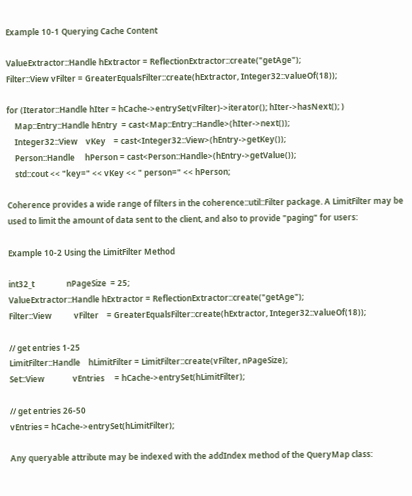Example 10-1 Querying Cache Content

ValueExtractor::Handle hExtractor = ReflectionExtractor::create("getAge");
Filter::View vFilter = GreaterEqualsFilter::create(hExtractor, Integer32::valueOf(18));

for (Iterator::Handle hIter = hCache->entrySet(vFilter)->iterator(); hIter->hasNext(); )
    Map::Entry::Handle hEntry  = cast<Map::Entry::Handle>(hIter->next());
    Integer32::View    vKey    = cast<Integer32::View>(hEntry->getKey());
    Person::Handle     hPerson = cast<Person::Handle>(hEntry->getValue());
    std::cout << "key=" << vKey << " person=" << hPerson;

Coherence provides a wide range of filters in the coherence::util::Filter package. A LimitFilter may be used to limit the amount of data sent to the client, and also to provide "paging" for users:

Example 10-2 Using the LimitFilter Method

int32_t                nPageSize  = 25;
ValueExtractor::Handle hExtractor = ReflectionExtractor::create("getAge");
Filter::View           vFilter    = GreaterEqualsFilter::create(hExtractor, Integer32::valueOf(18));

// get entries 1-25
LimitFilter::Handle    hLimitFilter = LimitFilter::create(vFilter, nPageSize);
Set::View              vEntries     = hCache->entrySet(hLimitFilter);

// get entries 26-50
vEntries = hCache->entrySet(hLimitFilter);

Any queryable attribute may be indexed with the addIndex method of the QueryMap class: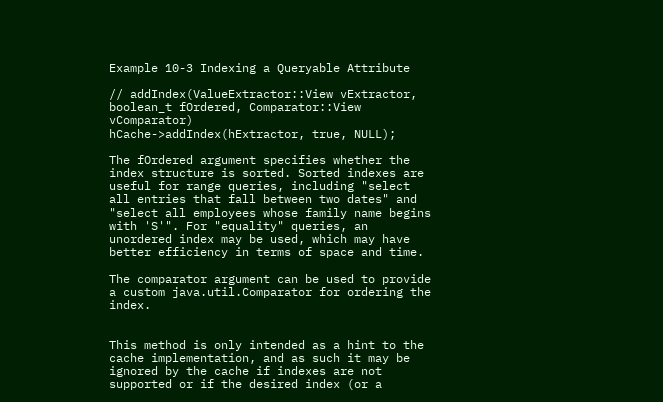Example 10-3 Indexing a Queryable Attribute

// addIndex(ValueExtractor::View vExtractor, boolean_t fOrdered, Comparator::View vComparator)
hCache->addIndex(hExtractor, true, NULL);

The fOrdered argument specifies whether the index structure is sorted. Sorted indexes are useful for range queries, including "select all entries that fall between two dates" and "select all employees whose family name begins with 'S'". For "equality" queries, an unordered index may be used, which may have better efficiency in terms of space and time.

The comparator argument can be used to provide a custom java.util.Comparator for ordering the index.


This method is only intended as a hint to the cache implementation, and as such it may be ignored by the cache if indexes are not supported or if the desired index (or a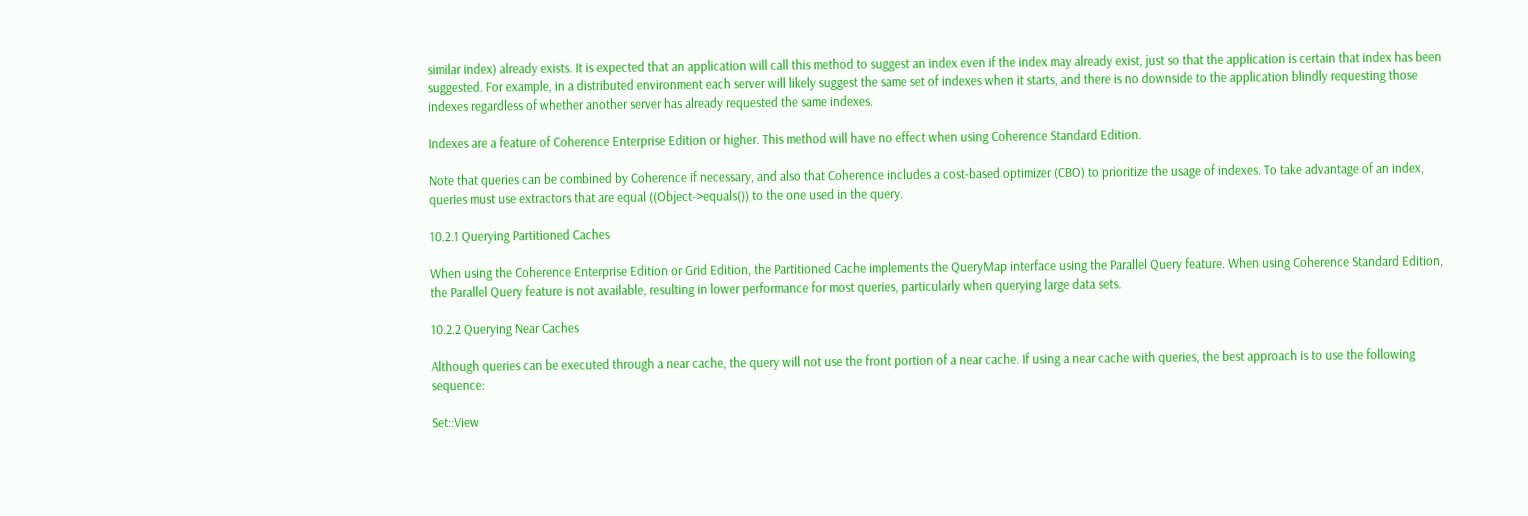similar index) already exists. It is expected that an application will call this method to suggest an index even if the index may already exist, just so that the application is certain that index has been suggested. For example, in a distributed environment each server will likely suggest the same set of indexes when it starts, and there is no downside to the application blindly requesting those indexes regardless of whether another server has already requested the same indexes.

Indexes are a feature of Coherence Enterprise Edition or higher. This method will have no effect when using Coherence Standard Edition.

Note that queries can be combined by Coherence if necessary, and also that Coherence includes a cost-based optimizer (CBO) to prioritize the usage of indexes. To take advantage of an index, queries must use extractors that are equal ((Object->equals()) to the one used in the query.

10.2.1 Querying Partitioned Caches

When using the Coherence Enterprise Edition or Grid Edition, the Partitioned Cache implements the QueryMap interface using the Parallel Query feature. When using Coherence Standard Edition, the Parallel Query feature is not available, resulting in lower performance for most queries, particularly when querying large data sets.

10.2.2 Querying Near Caches

Although queries can be executed through a near cache, the query will not use the front portion of a near cache. If using a near cache with queries, the best approach is to use the following sequence:

Set::View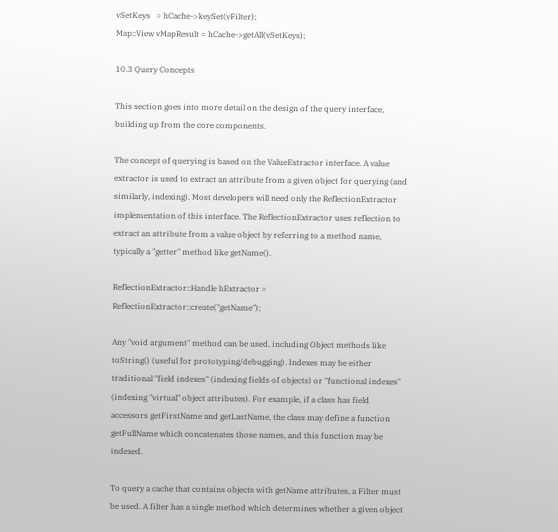vSetKeys   = hCache->keySet(vFilter);
Map::View vMapResult = hCache->getAll(vSetKeys);

10.3 Query Concepts

This section goes into more detail on the design of the query interface, building up from the core components.

The concept of querying is based on the ValueExtractor interface. A value extractor is used to extract an attribute from a given object for querying (and similarly, indexing). Most developers will need only the ReflectionExtractor implementation of this interface. The ReflectionExtractor uses reflection to extract an attribute from a value object by referring to a method name, typically a "getter" method like getName().

ReflectionExtractor::Handle hExtractor = ReflectionExtractor::create("getName");

Any "void argument" method can be used, including Object methods like toString() (useful for prototyping/debugging). Indexes may be either traditional "field indexes" (indexing fields of objects) or "functional indexes" (indexing "virtual" object attributes). For example, if a class has field accessors getFirstName and getLastName, the class may define a function getFullName which concatenates those names, and this function may be indexed.

To query a cache that contains objects with getName attributes, a Filter must be used. A filter has a single method which determines whether a given object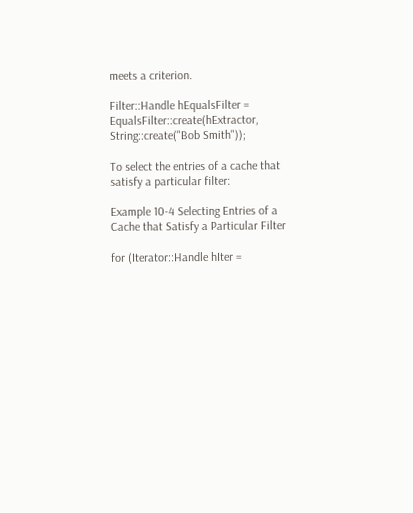meets a criterion.

Filter::Handle hEqualsFilter = EqualsFilter::create(hExtractor, String::create("Bob Smith"));

To select the entries of a cache that satisfy a particular filter:

Example 10-4 Selecting Entries of a Cache that Satisfy a Particular Filter

for (Iterator::Handle hIter =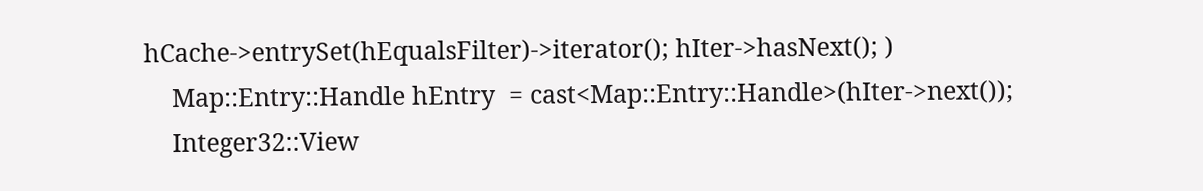hCache->entrySet(hEqualsFilter)->iterator(); hIter->hasNext(); )
    Map::Entry::Handle hEntry  = cast<Map::Entry::Handle>(hIter->next());
    Integer32::View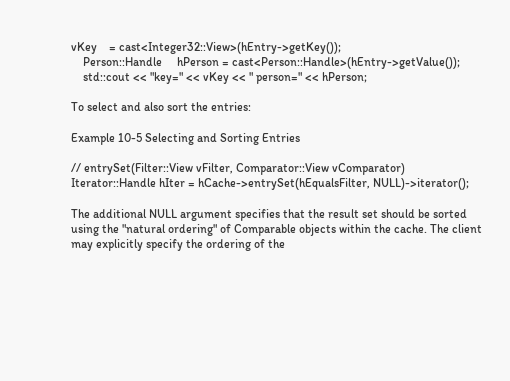vKey    = cast<Integer32::View>(hEntry->getKey());
    Person::Handle     hPerson = cast<Person::Handle>(hEntry->getValue());
    std::cout << "key=" << vKey << " person=" << hPerson;

To select and also sort the entries:

Example 10-5 Selecting and Sorting Entries

// entrySet(Filter::View vFilter, Comparator::View vComparator)
Iterator::Handle hIter = hCache->entrySet(hEqualsFilter, NULL)->iterator();

The additional NULL argument specifies that the result set should be sorted using the "natural ordering" of Comparable objects within the cache. The client may explicitly specify the ordering of the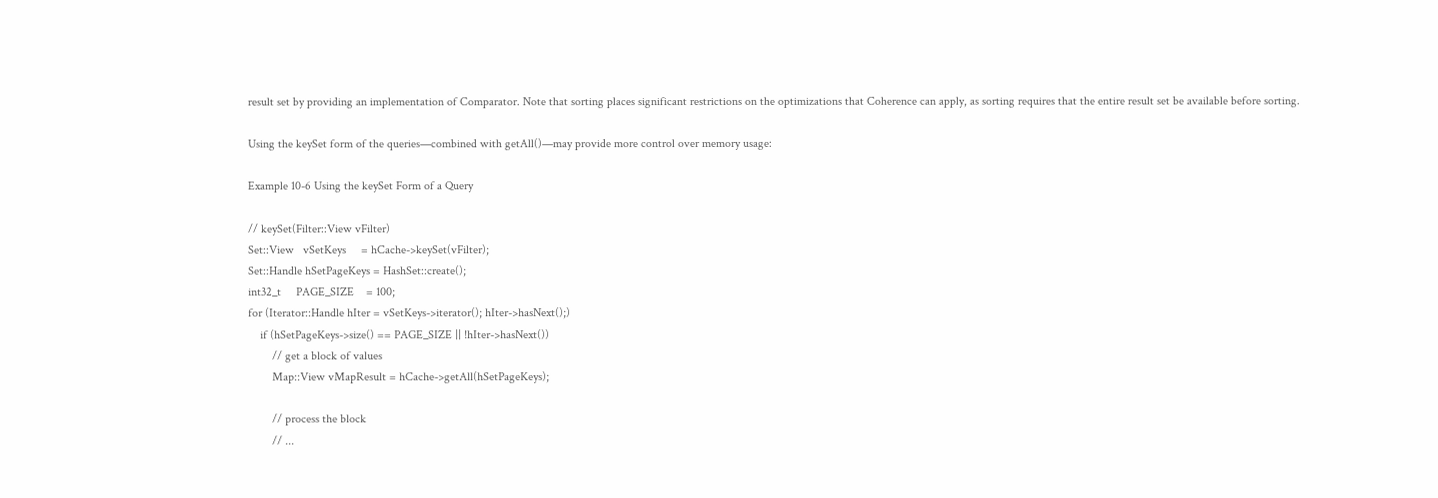result set by providing an implementation of Comparator. Note that sorting places significant restrictions on the optimizations that Coherence can apply, as sorting requires that the entire result set be available before sorting.

Using the keySet form of the queries—combined with getAll()—may provide more control over memory usage:

Example 10-6 Using the keySet Form of a Query

// keySet(Filter::View vFilter)
Set::View   vSetKeys     = hCache->keySet(vFilter);
Set::Handle hSetPageKeys = HashSet::create();
int32_t     PAGE_SIZE    = 100;
for (Iterator::Handle hIter = vSetKeys->iterator(); hIter->hasNext();)
    if (hSetPageKeys->size() == PAGE_SIZE || !hIter->hasNext())
        // get a block of values
        Map::View vMapResult = hCache->getAll(hSetPageKeys);

        // process the block
        // ...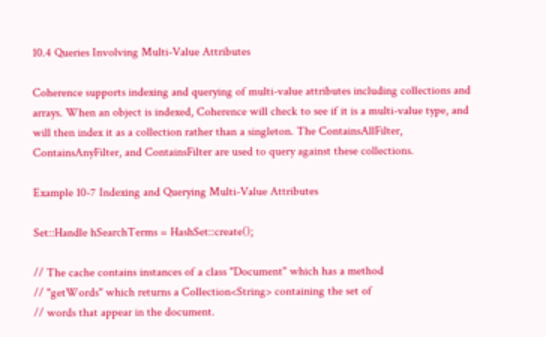10.4 Queries Involving Multi-Value Attributes

Coherence supports indexing and querying of multi-value attributes including collections and arrays. When an object is indexed, Coherence will check to see if it is a multi-value type, and will then index it as a collection rather than a singleton. The ContainsAllFilter, ContainsAnyFilter, and ContainsFilter are used to query against these collections.

Example 10-7 Indexing and Querying Multi-Value Attributes

Set::Handle hSearchTerms = HashSet::create();

// The cache contains instances of a class "Document" which has a method
// "getWords" which returns a Collection<String> containing the set of
// words that appear in the document.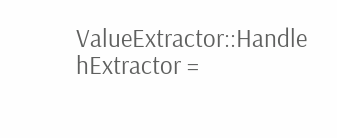ValueExtractor::Handle hExtractor =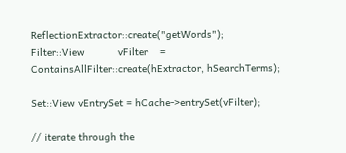ReflectionExtractor::create("getWords");
Filter::View           vFilter    = ContainsAllFilter::create(hExtractor, hSearchTerms);

Set::View vEntrySet = hCache->entrySet(vFilter);

// iterate through the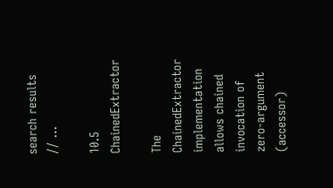search results
// ...

10.5 ChainedExtractor

The ChainedExtractor implementation allows chained invocation of zero-argument (accessor)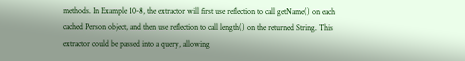methods. In Example 10-8, the extractor will first use reflection to call getName() on each cached Person object, and then use reflection to call length() on the returned String. This extractor could be passed into a query, allowing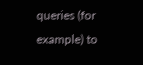queries (for example) to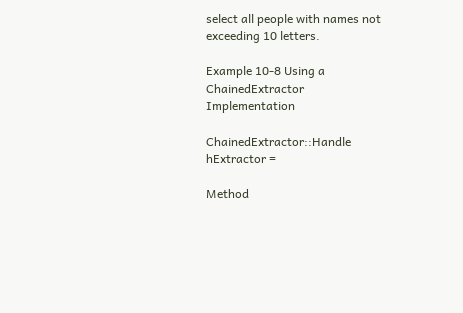select all people with names not exceeding 10 letters.

Example 10-8 Using a ChainedExtractor Implementation

ChainedExtractor::Handle hExtractor =

Method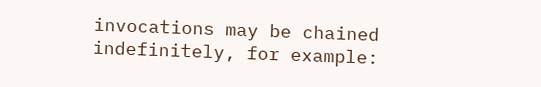invocations may be chained indefinitely, for example: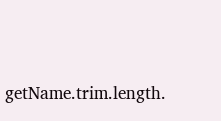getName.trim.length.